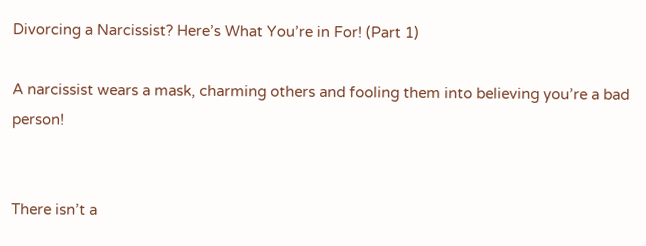Divorcing a Narcissist? Here’s What You’re in For! (Part 1)

A narcissist wears a mask, charming others and fooling them into believing you’re a bad person!


There isn’t a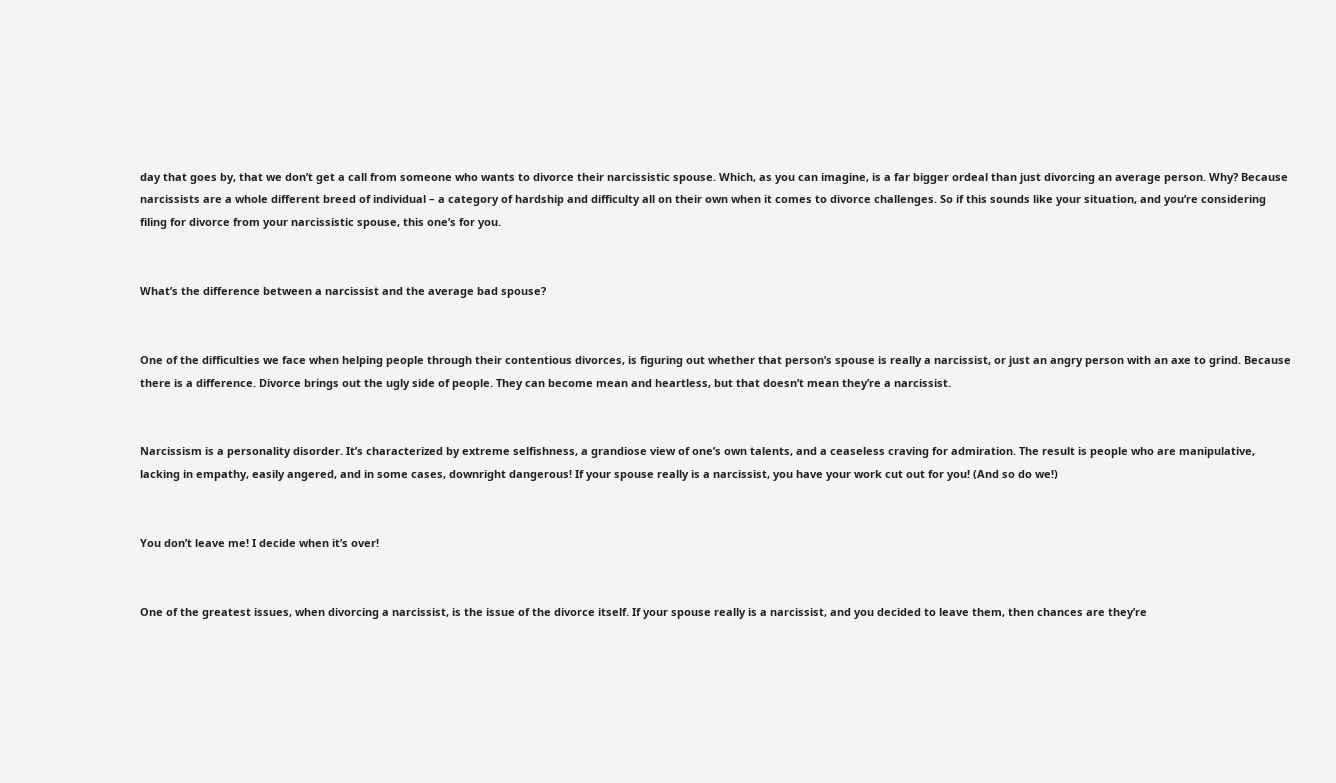day that goes by, that we don’t get a call from someone who wants to divorce their narcissistic spouse. Which, as you can imagine, is a far bigger ordeal than just divorcing an average person. Why? Because narcissists are a whole different breed of individual – a category of hardship and difficulty all on their own when it comes to divorce challenges. So if this sounds like your situation, and you’re considering filing for divorce from your narcissistic spouse, this one’s for you.


What’s the difference between a narcissist and the average bad spouse?


One of the difficulties we face when helping people through their contentious divorces, is figuring out whether that person’s spouse is really a narcissist, or just an angry person with an axe to grind. Because there is a difference. Divorce brings out the ugly side of people. They can become mean and heartless, but that doesn’t mean they’re a narcissist.


Narcissism is a personality disorder. It’s characterized by extreme selfishness, a grandiose view of one’s own talents, and a ceaseless craving for admiration. The result is people who are manipulative, lacking in empathy, easily angered, and in some cases, downright dangerous! If your spouse really is a narcissist, you have your work cut out for you! (And so do we!)


You don’t leave me! I decide when it’s over!


One of the greatest issues, when divorcing a narcissist, is the issue of the divorce itself. If your spouse really is a narcissist, and you decided to leave them, then chances are they’re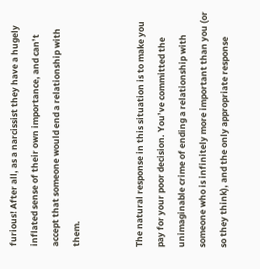furious! After all, as a narcissist they have a hugely inflated sense of their own importance, and can’t accept that someone would end a relationship with them.


The natural response in this situation is to make you pay for your poor decision. You’ve committed the unimaginable crime of ending a relationship with someone who is infinitely more important than you (or so they think), and the only appropriate response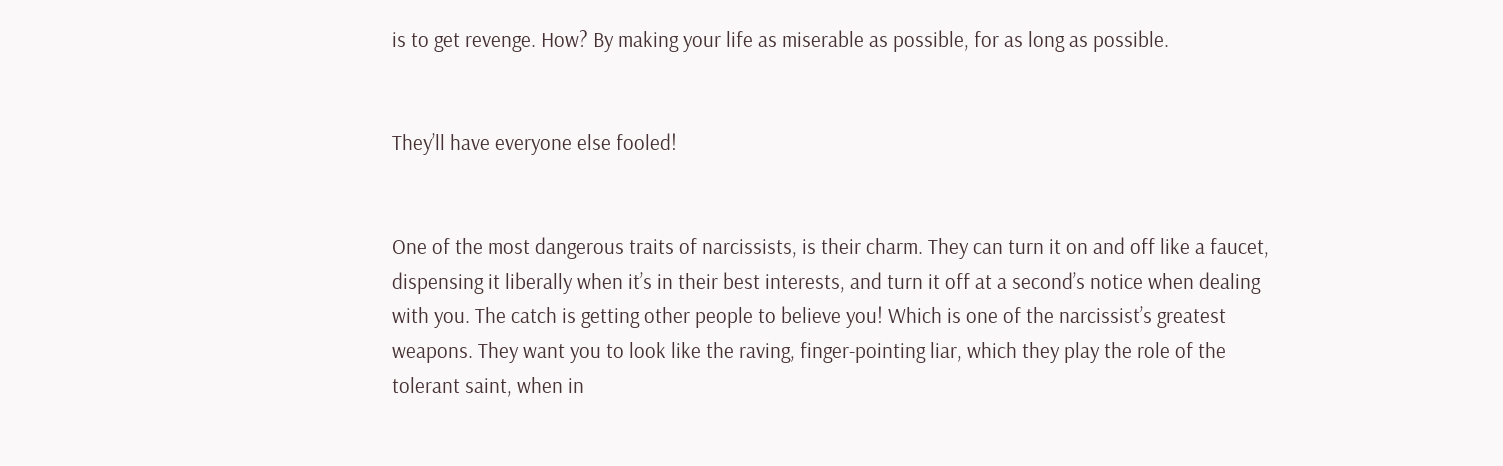is to get revenge. How? By making your life as miserable as possible, for as long as possible.


They’ll have everyone else fooled!


One of the most dangerous traits of narcissists, is their charm. They can turn it on and off like a faucet, dispensing it liberally when it’s in their best interests, and turn it off at a second’s notice when dealing with you. The catch is getting other people to believe you! Which is one of the narcissist’s greatest weapons. They want you to look like the raving, finger-pointing liar, which they play the role of the tolerant saint, when in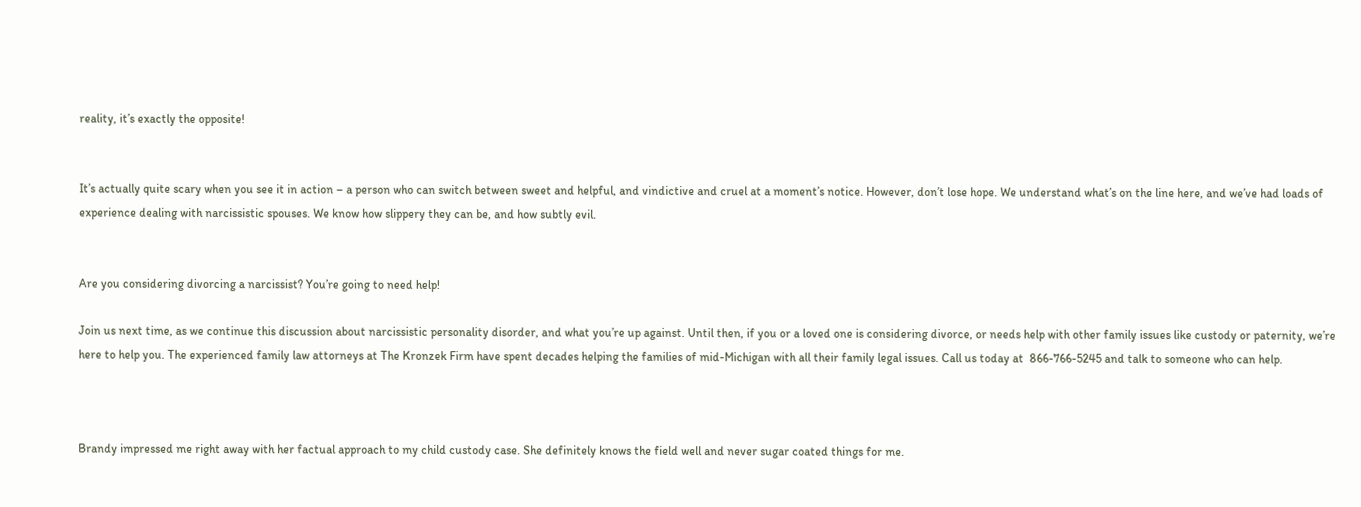reality, it’s exactly the opposite!


It’s actually quite scary when you see it in action – a person who can switch between sweet and helpful, and vindictive and cruel at a moment’s notice. However, don’t lose hope. We understand what’s on the line here, and we’ve had loads of experience dealing with narcissistic spouses. We know how slippery they can be, and how subtly evil.


Are you considering divorcing a narcissist? You’re going to need help!

Join us next time, as we continue this discussion about narcissistic personality disorder, and what you’re up against. Until then, if you or a loved one is considering divorce, or needs help with other family issues like custody or paternity, we’re here to help you. The experienced family law attorneys at The Kronzek Firm have spent decades helping the families of mid-Michigan with all their family legal issues. Call us today at  866-766-5245 and talk to someone who can help.



Brandy impressed me right away with her factual approach to my child custody case. She definitely knows the field well and never sugar coated things for me.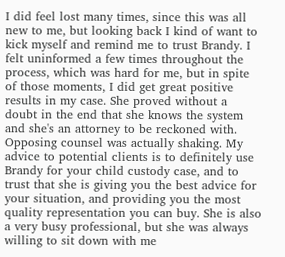I did feel lost many times, since this was all new to me, but looking back I kind of want to kick myself and remind me to trust Brandy. I felt uninformed a few times throughout the process, which was hard for me, but in spite of those moments, I did get great positive results in my case. She proved without a doubt in the end that she knows the system and she's an attorney to be reckoned with. Opposing counsel was actually shaking. My advice to potential clients is to definitely use Brandy for your child custody case, and to trust that she is giving you the best advice for your situation, and providing you the most quality representation you can buy. She is also a very busy professional, but she was always willing to sit down with me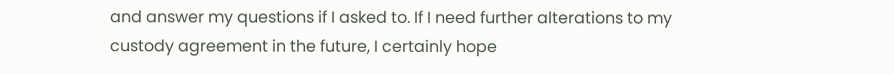and answer my questions if I asked to. If I need further alterations to my custody agreement in the future, I certainly hope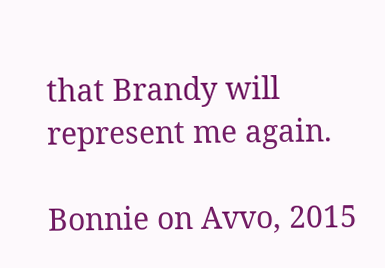that Brandy will represent me again.

Bonnie on Avvo, 2015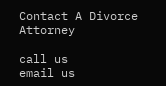Contact A Divorce Attorney

call us
email us